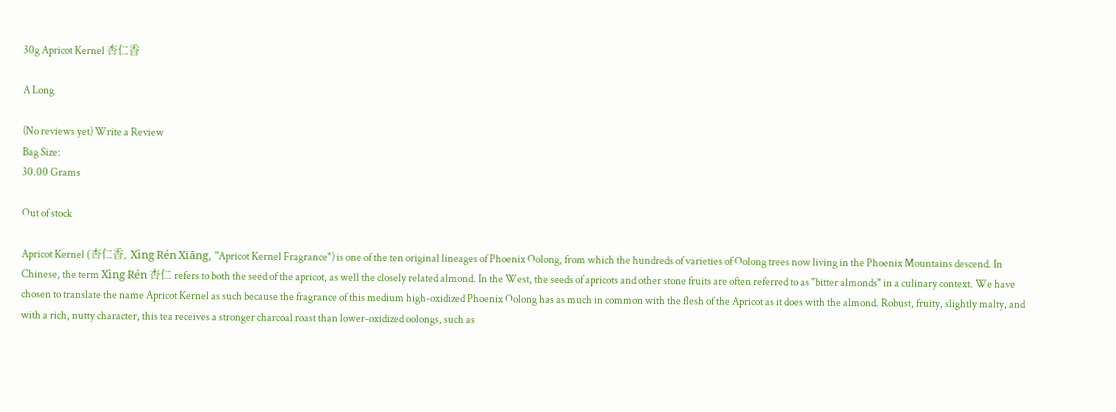30g Apricot Kernel 杏仁香

A Long

(No reviews yet) Write a Review
Bag Size:
30.00 Grams

Out of stock

Apricot Kernel (杏仁香, Xìng Rén Xiāng, "Apricot Kernel Fragrance") is one of the ten original lineages of Phoenix Oolong, from which the hundreds of varieties of Oolong trees now living in the Phoenix Mountains descend. In Chinese, the term Xìng Rén 杏仁 refers to both the seed of the apricot, as well the closely related almond. In the West, the seeds of apricots and other stone fruits are often referred to as "bitter almonds" in a culinary context. We have chosen to translate the name Apricot Kernel as such because the fragrance of this medium high-oxidized Phoenix Oolong has as much in common with the flesh of the Apricot as it does with the almond. Robust, fruity, slightly malty, and with a rich, nutty character, this tea receives a stronger charcoal roast than lower-oxidized oolongs, such as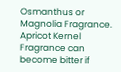Osmanthus or Magnolia Fragrance. Apricot Kernel Fragrance can become bitter if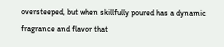oversteeped, but when skillfully poured has a dynamic fragrance and flavor that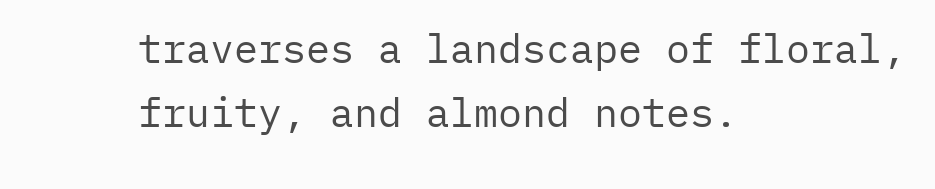traverses a landscape of floral, fruity, and almond notes.